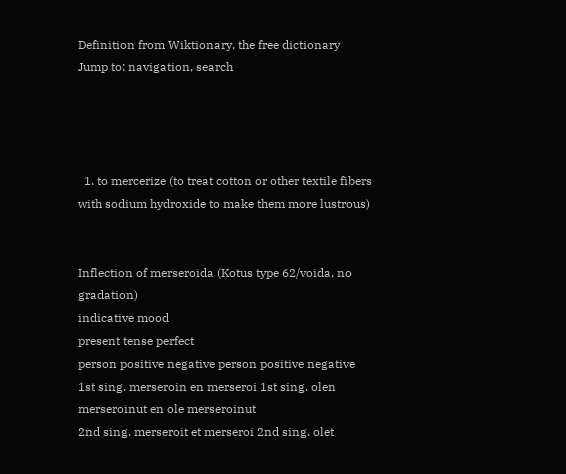Definition from Wiktionary, the free dictionary
Jump to: navigation, search




  1. to mercerize (to treat cotton or other textile fibers with sodium hydroxide to make them more lustrous)


Inflection of merseroida (Kotus type 62/voida, no gradation)
indicative mood
present tense perfect
person positive negative person positive negative
1st sing. merseroin en merseroi 1st sing. olen merseroinut en ole merseroinut
2nd sing. merseroit et merseroi 2nd sing. olet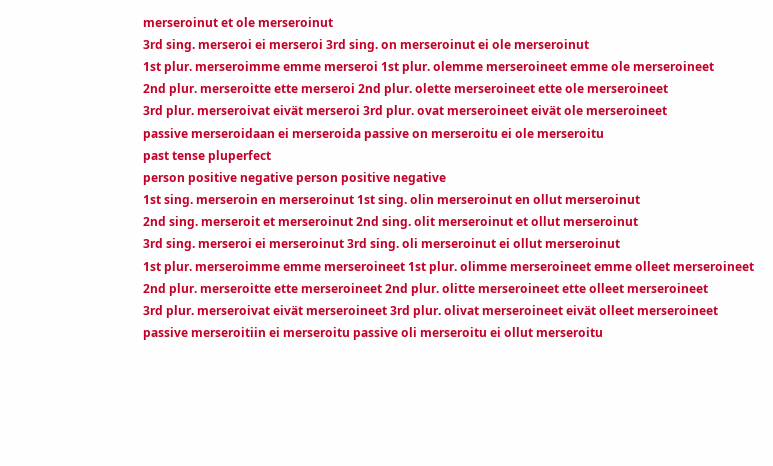merseroinut et ole merseroinut
3rd sing. merseroi ei merseroi 3rd sing. on merseroinut ei ole merseroinut
1st plur. merseroimme emme merseroi 1st plur. olemme merseroineet emme ole merseroineet
2nd plur. merseroitte ette merseroi 2nd plur. olette merseroineet ette ole merseroineet
3rd plur. merseroivat eivät merseroi 3rd plur. ovat merseroineet eivät ole merseroineet
passive merseroidaan ei merseroida passive on merseroitu ei ole merseroitu
past tense pluperfect
person positive negative person positive negative
1st sing. merseroin en merseroinut 1st sing. olin merseroinut en ollut merseroinut
2nd sing. merseroit et merseroinut 2nd sing. olit merseroinut et ollut merseroinut
3rd sing. merseroi ei merseroinut 3rd sing. oli merseroinut ei ollut merseroinut
1st plur. merseroimme emme merseroineet 1st plur. olimme merseroineet emme olleet merseroineet
2nd plur. merseroitte ette merseroineet 2nd plur. olitte merseroineet ette olleet merseroineet
3rd plur. merseroivat eivät merseroineet 3rd plur. olivat merseroineet eivät olleet merseroineet
passive merseroitiin ei merseroitu passive oli merseroitu ei ollut merseroitu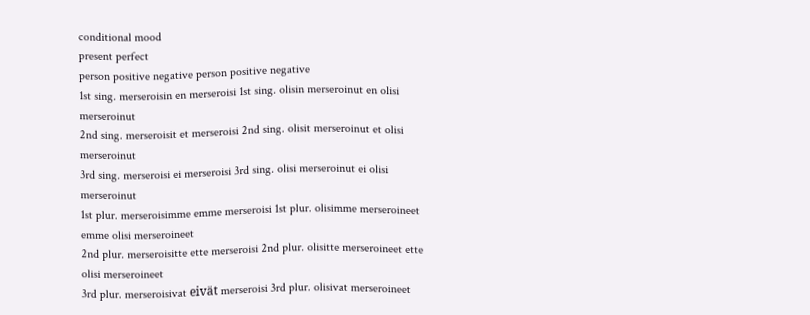conditional mood
present perfect
person positive negative person positive negative
1st sing. merseroisin en merseroisi 1st sing. olisin merseroinut en olisi merseroinut
2nd sing. merseroisit et merseroisi 2nd sing. olisit merseroinut et olisi merseroinut
3rd sing. merseroisi ei merseroisi 3rd sing. olisi merseroinut ei olisi merseroinut
1st plur. merseroisimme emme merseroisi 1st plur. olisimme merseroineet emme olisi merseroineet
2nd plur. merseroisitte ette merseroisi 2nd plur. olisitte merseroineet ette olisi merseroineet
3rd plur. merseroisivat eivät merseroisi 3rd plur. olisivat merseroineet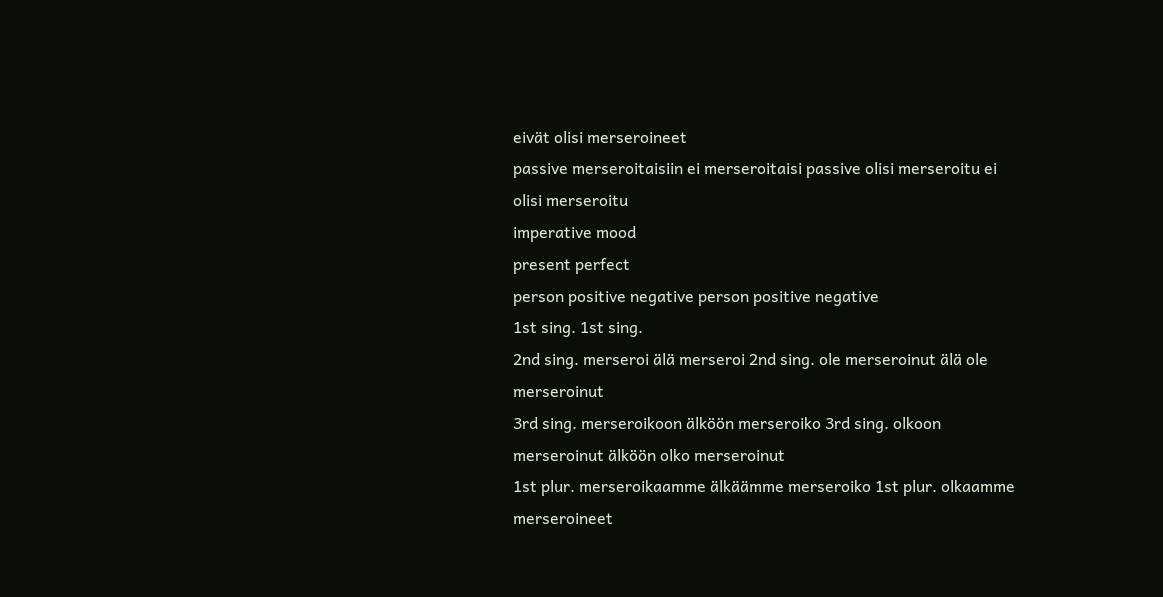eivät olisi merseroineet
passive merseroitaisiin ei merseroitaisi passive olisi merseroitu ei olisi merseroitu
imperative mood
present perfect
person positive negative person positive negative
1st sing. 1st sing.
2nd sing. merseroi älä merseroi 2nd sing. ole merseroinut älä ole merseroinut
3rd sing. merseroikoon älköön merseroiko 3rd sing. olkoon merseroinut älköön olko merseroinut
1st plur. merseroikaamme älkäämme merseroiko 1st plur. olkaamme merseroineet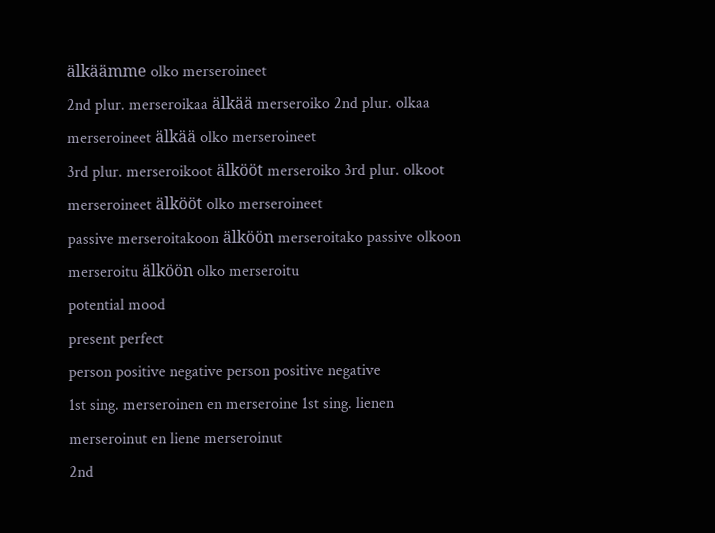älkäämme olko merseroineet
2nd plur. merseroikaa älkää merseroiko 2nd plur. olkaa merseroineet älkää olko merseroineet
3rd plur. merseroikoot älkööt merseroiko 3rd plur. olkoot merseroineet älkööt olko merseroineet
passive merseroitakoon älköön merseroitako passive olkoon merseroitu älköön olko merseroitu
potential mood
present perfect
person positive negative person positive negative
1st sing. merseroinen en merseroine 1st sing. lienen merseroinut en liene merseroinut
2nd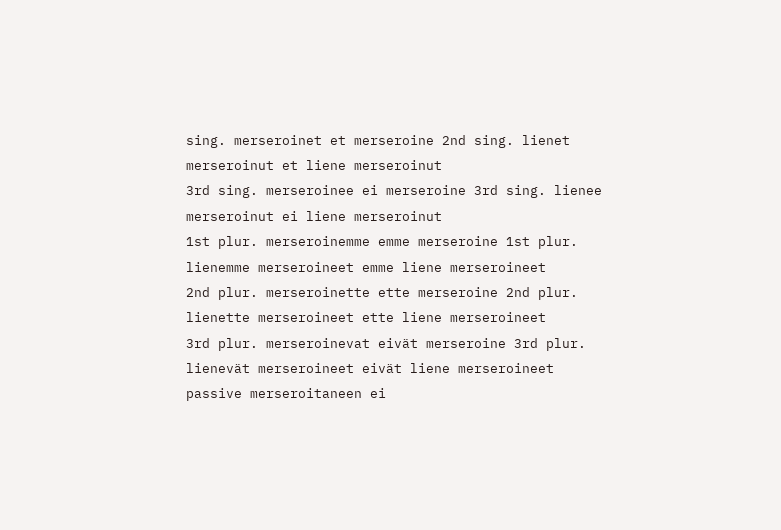sing. merseroinet et merseroine 2nd sing. lienet merseroinut et liene merseroinut
3rd sing. merseroinee ei merseroine 3rd sing. lienee merseroinut ei liene merseroinut
1st plur. merseroinemme emme merseroine 1st plur. lienemme merseroineet emme liene merseroineet
2nd plur. merseroinette ette merseroine 2nd plur. lienette merseroineet ette liene merseroineet
3rd plur. merseroinevat eivät merseroine 3rd plur. lienevät merseroineet eivät liene merseroineet
passive merseroitaneen ei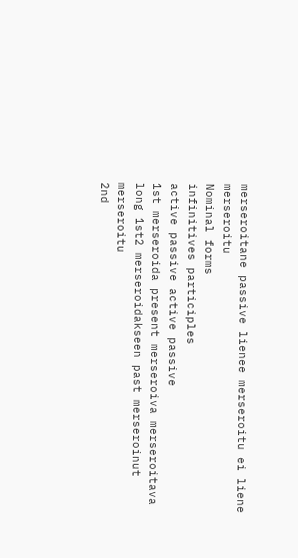merseroitane passive lienee merseroitu ei liene merseroitu
Nominal forms
infinitives participles
active passive active passive
1st merseroida present merseroiva merseroitava
long 1st2 merseroidakseen past merseroinut merseroitu
2nd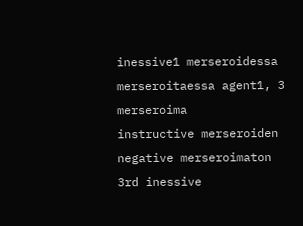inessive1 merseroidessa merseroitaessa agent1, 3 merseroima
instructive merseroiden negative merseroimaton
3rd inessive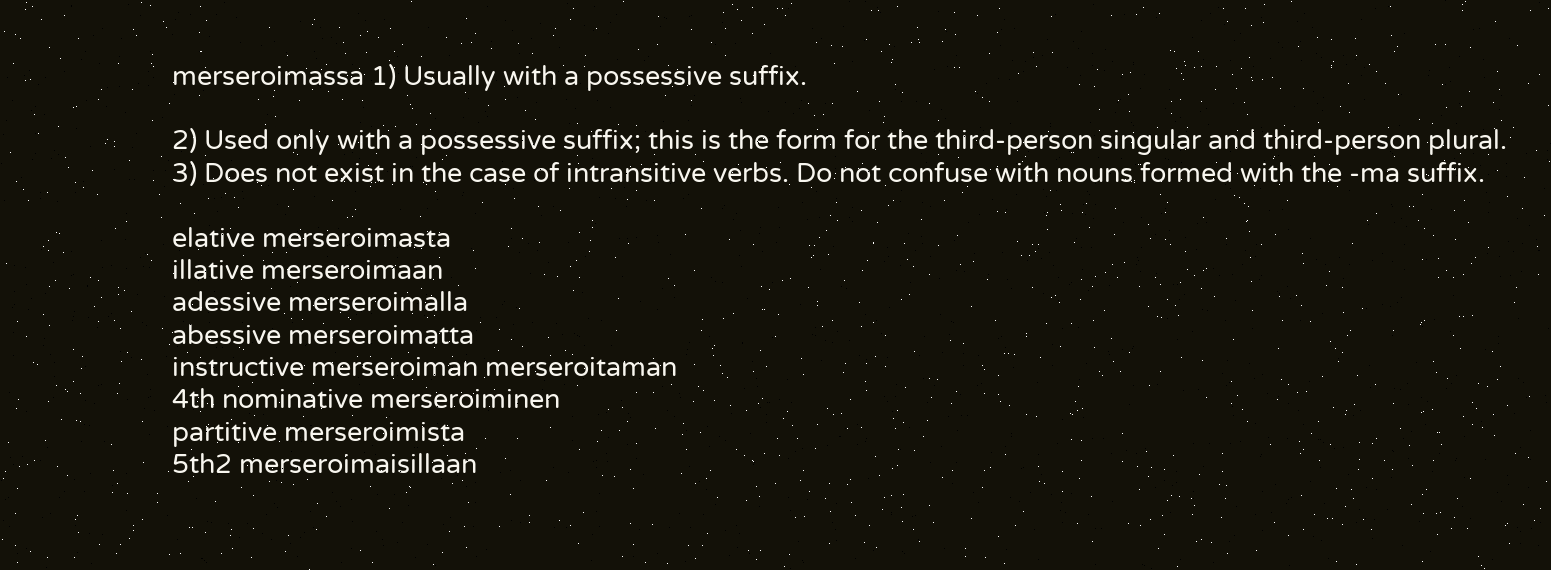merseroimassa 1) Usually with a possessive suffix.

2) Used only with a possessive suffix; this is the form for the third-person singular and third-person plural.
3) Does not exist in the case of intransitive verbs. Do not confuse with nouns formed with the -ma suffix.

elative merseroimasta
illative merseroimaan
adessive merseroimalla
abessive merseroimatta
instructive merseroiman merseroitaman
4th nominative merseroiminen
partitive merseroimista
5th2 merseroimaisillaan